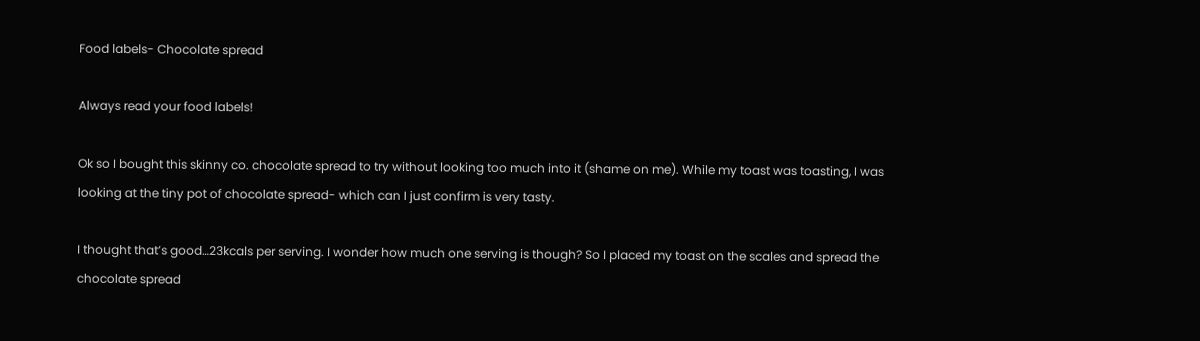Food labels- Chocolate spread

Always read your food labels!

Ok so I bought this skinny co. chocolate spread to try without looking too much into it (shame on me). While my toast was toasting, I was looking at the tiny pot of chocolate spread- which can I just confirm is very tasty.

I thought that’s good…23kcals per serving. I wonder how much one serving is though? So I placed my toast on the scales and spread the chocolate spread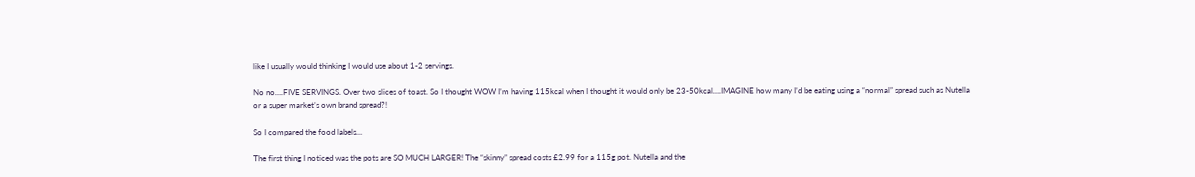like I usually would thinking I would use about 1-2 servings.

No no….FIVE SERVINGS. Over two slices of toast. So I thought WOW I’m having 115kcal when I thought it would only be 23-50kcal….IMAGINE how many I’d be eating using a “normal” spread such as Nutella or a super market’s own brand spread?!

So I compared the food labels…

The first thing I noticed was the pots are SO MUCH LARGER! The “skinny” spread costs £2.99 for a 115g pot. Nutella and the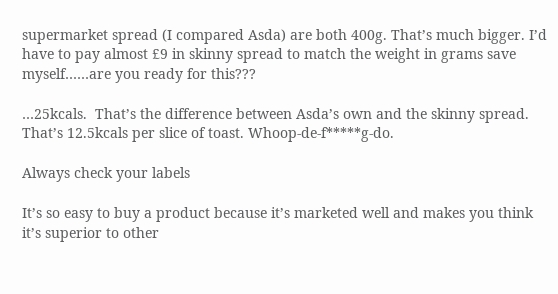supermarket spread (I compared Asda) are both 400g. That’s much bigger. I’d have to pay almost £9 in skinny spread to match the weight in grams save myself……are you ready for this???

…25kcals.  That’s the difference between Asda’s own and the skinny spread. That’s 12.5kcals per slice of toast. Whoop-de-f*****g-do.

Always check your labels

It’s so easy to buy a product because it’s marketed well and makes you think it’s superior to other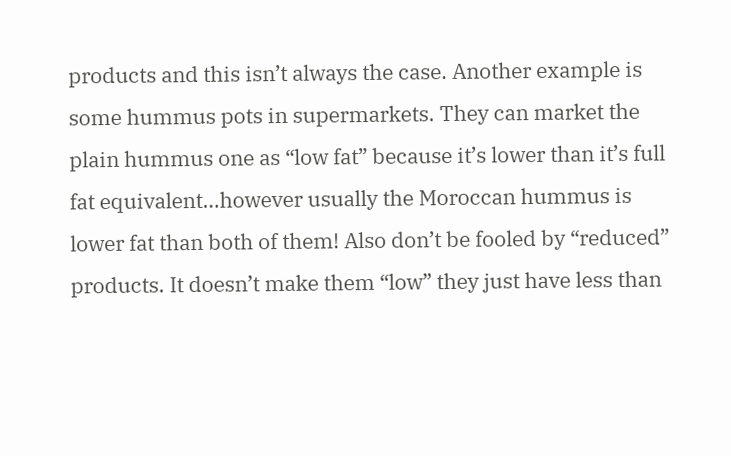products and this isn’t always the case. Another example is some hummus pots in supermarkets. They can market the plain hummus one as “low fat” because it’s lower than it’s full fat equivalent…however usually the Moroccan hummus is lower fat than both of them! Also don’t be fooled by “reduced” products. It doesn’t make them “low” they just have less than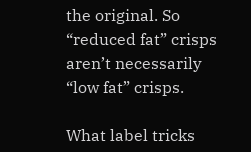the original. So “reduced fat” crisps aren’t necessarily “low fat” crisps.

What label tricks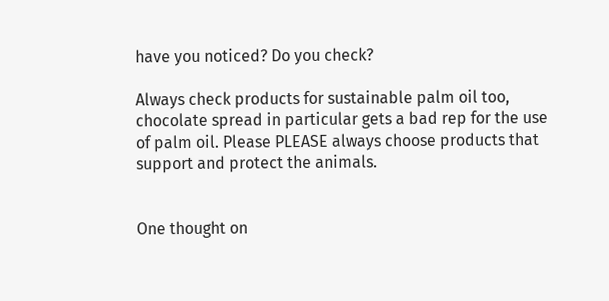have you noticed? Do you check?

Always check products for sustainable palm oil too, chocolate spread in particular gets a bad rep for the use of palm oil. Please PLEASE always choose products that support and protect the animals.


One thought on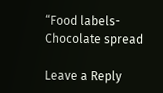“Food labels- Chocolate spread

Leave a Reply